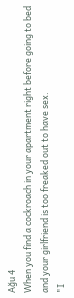Ağu 4
When you find a cockroach in your apartment right before going to bed and your girlfriend is too freaked out to have sex.
"I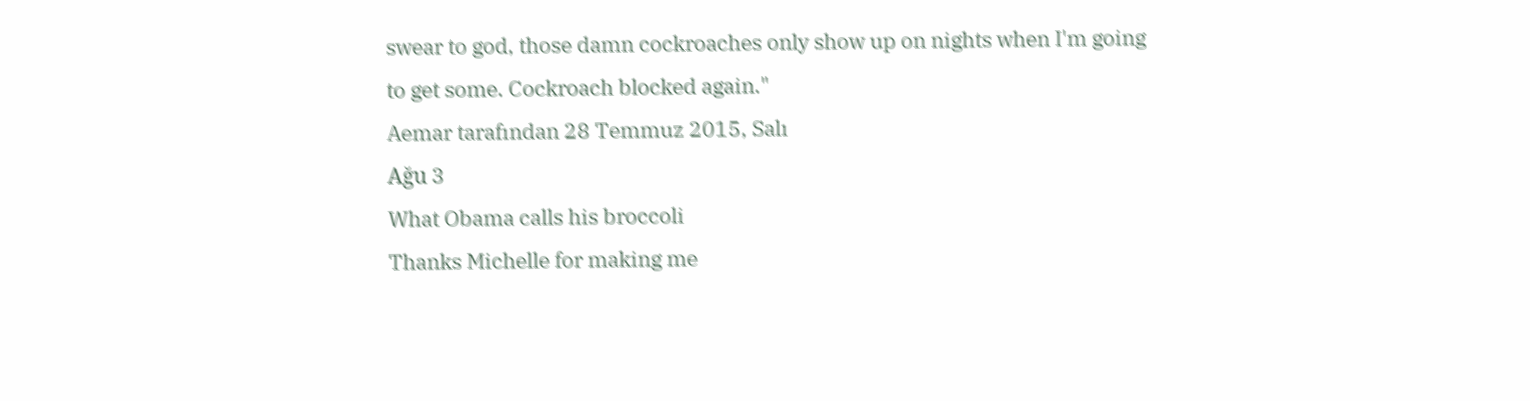swear to god, those damn cockroaches only show up on nights when I'm going to get some. Cockroach blocked again."
Aemar tarafından 28 Temmuz 2015, Salı
Ağu 3
What Obama calls his broccoli
Thanks Michelle for making me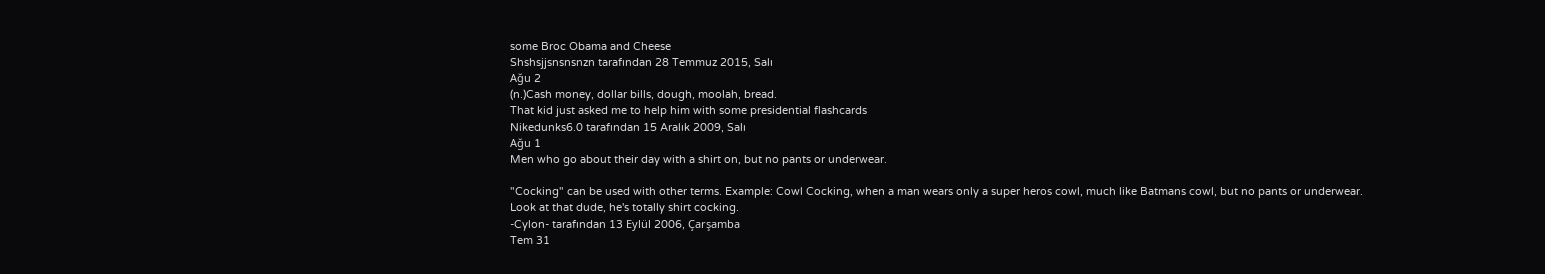some Broc Obama and Cheese
Shshsjjsnsnsnzn tarafından 28 Temmuz 2015, Salı
Ağu 2
(n.)Cash money, dollar bills, dough, moolah, bread.
That kid just asked me to help him with some presidential flashcards
Nikedunks6.0 tarafından 15 Aralık 2009, Salı
Ağu 1
Men who go about their day with a shirt on, but no pants or underwear.

"Cocking" can be used with other terms. Example: Cowl Cocking, when a man wears only a super heros cowl, much like Batmans cowl, but no pants or underwear.
Look at that dude, he's totally shirt cocking.
-Cylon- tarafından 13 Eylül 2006, Çarşamba
Tem 31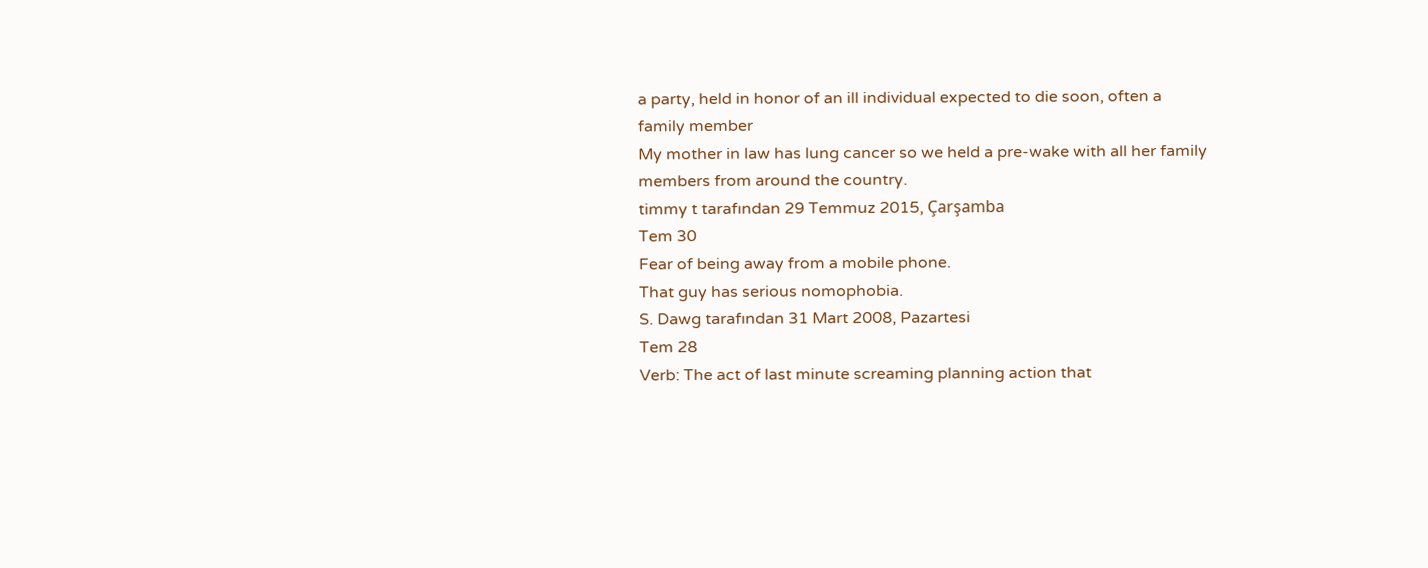a party, held in honor of an ill individual expected to die soon, often a family member
My mother in law has lung cancer so we held a pre-wake with all her family members from around the country.
timmy t tarafından 29 Temmuz 2015, Çarşamba
Tem 30
Fear of being away from a mobile phone.
That guy has serious nomophobia.
S. Dawg tarafından 31 Mart 2008, Pazartesi
Tem 28
Verb: The act of last minute screaming planning action that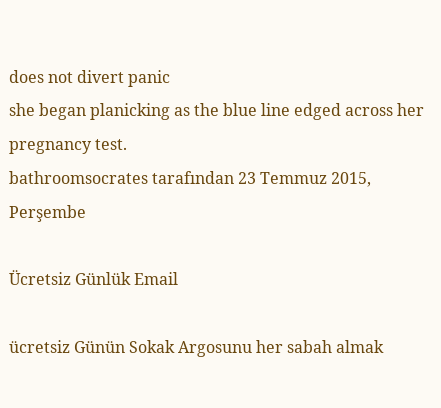does not divert panic
she began planicking as the blue line edged across her pregnancy test.
bathroomsocrates tarafından 23 Temmuz 2015, Perşembe

Ücretsiz Günlük Email

ücretsiz Günün Sokak Argosunu her sabah almak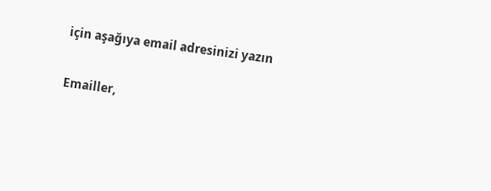için aşağıya email adresinizi yazın

Emailler,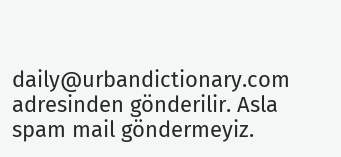daily@urbandictionary.com adresinden gönderilir. Asla spam mail göndermeyiz.